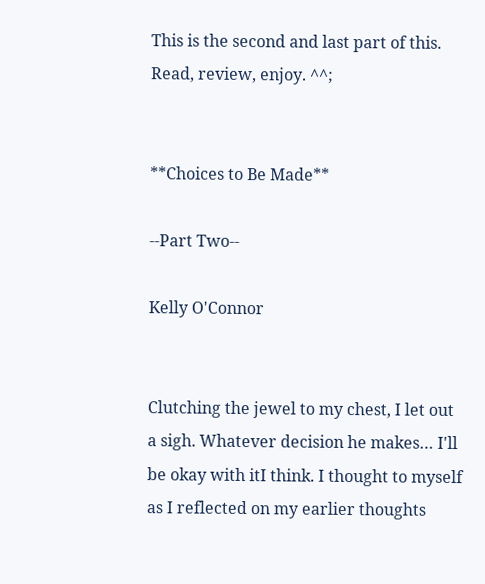This is the second and last part of this. Read, review, enjoy. ^^;


**Choices to Be Made**

--Part Two--

Kelly O'Connor


Clutching the jewel to my chest, I let out a sigh. Whatever decision he makes… I'll be okay with itI think. I thought to myself as I reflected on my earlier thoughts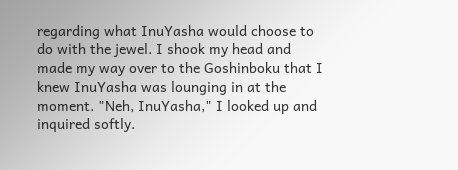regarding what InuYasha would choose to do with the jewel. I shook my head and made my way over to the Goshinboku that I knew InuYasha was lounging in at the moment. "Neh, InuYasha," I looked up and inquired softly.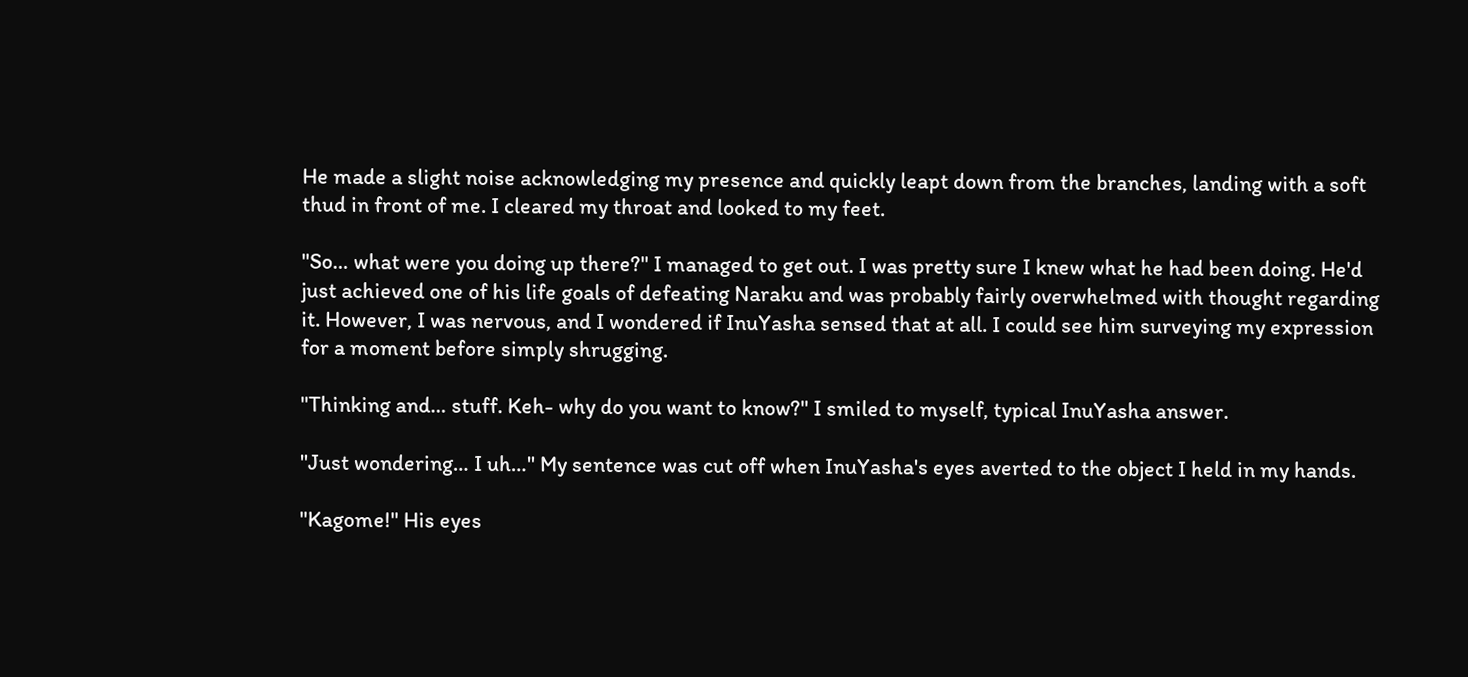He made a slight noise acknowledging my presence and quickly leapt down from the branches, landing with a soft thud in front of me. I cleared my throat and looked to my feet.

"So… what were you doing up there?" I managed to get out. I was pretty sure I knew what he had been doing. He'd just achieved one of his life goals of defeating Naraku and was probably fairly overwhelmed with thought regarding it. However, I was nervous, and I wondered if InuYasha sensed that at all. I could see him surveying my expression for a moment before simply shrugging.

"Thinking and… stuff. Keh- why do you want to know?" I smiled to myself, typical InuYasha answer.

"Just wondering… I uh…" My sentence was cut off when InuYasha's eyes averted to the object I held in my hands.

"Kagome!" His eyes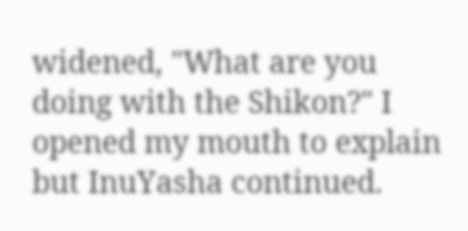widened, "What are you doing with the Shikon?" I opened my mouth to explain but InuYasha continued.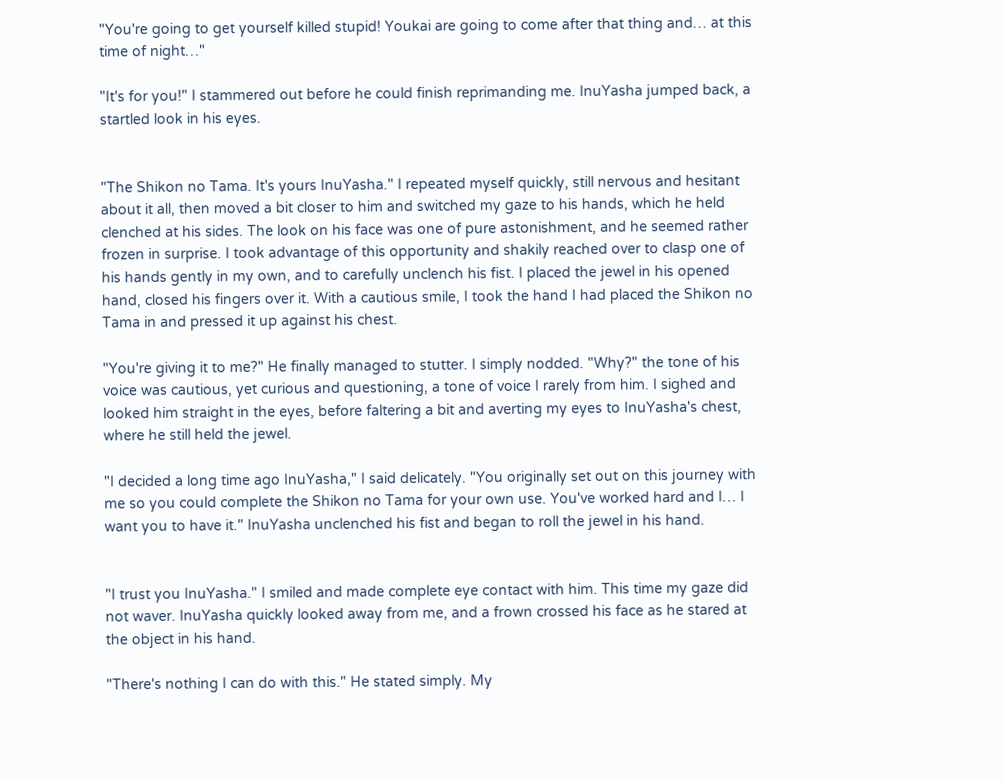"You're going to get yourself killed stupid! Youkai are going to come after that thing and… at this time of night…"

"It's for you!" I stammered out before he could finish reprimanding me. InuYasha jumped back, a startled look in his eyes.


"The Shikon no Tama. It's yours InuYasha." I repeated myself quickly, still nervous and hesitant about it all, then moved a bit closer to him and switched my gaze to his hands, which he held clenched at his sides. The look on his face was one of pure astonishment, and he seemed rather frozen in surprise. I took advantage of this opportunity and shakily reached over to clasp one of his hands gently in my own, and to carefully unclench his fist. I placed the jewel in his opened hand, closed his fingers over it. With a cautious smile, I took the hand I had placed the Shikon no Tama in and pressed it up against his chest.

"You're giving it to me?" He finally managed to stutter. I simply nodded. "Why?" the tone of his voice was cautious, yet curious and questioning, a tone of voice I rarely from him. I sighed and looked him straight in the eyes, before faltering a bit and averting my eyes to InuYasha's chest, where he still held the jewel.

"I decided a long time ago InuYasha," I said delicately. "You originally set out on this journey with me so you could complete the Shikon no Tama for your own use. You've worked hard and I… I want you to have it." InuYasha unclenched his fist and began to roll the jewel in his hand.


"I trust you InuYasha." I smiled and made complete eye contact with him. This time my gaze did not waver. InuYasha quickly looked away from me, and a frown crossed his face as he stared at the object in his hand.

"There's nothing I can do with this." He stated simply. My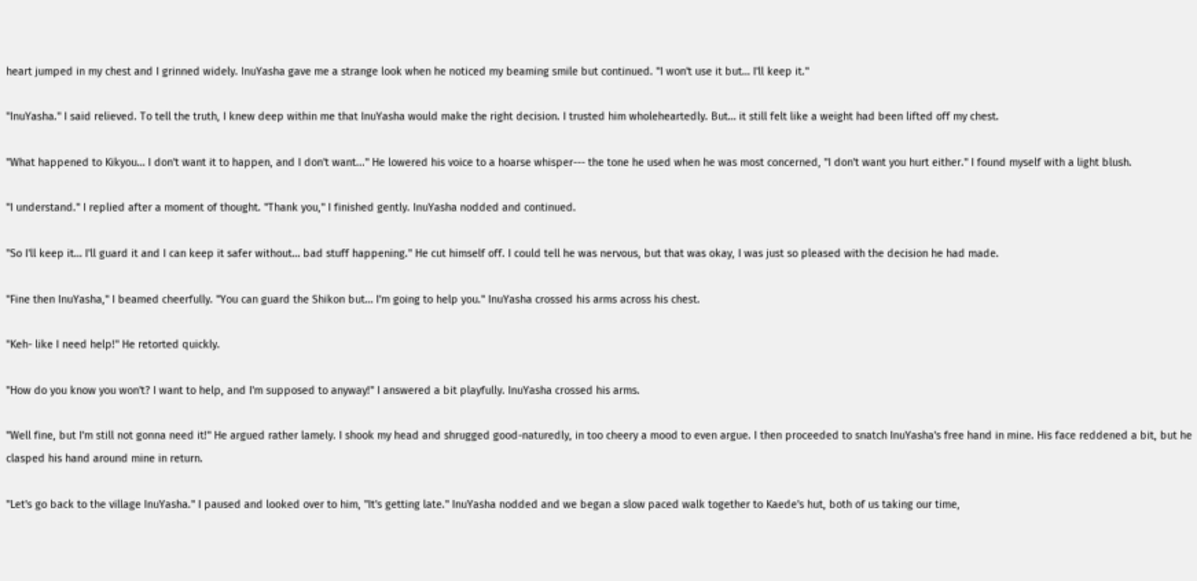heart jumped in my chest and I grinned widely. InuYasha gave me a strange look when he noticed my beaming smile but continued. "I won't use it but… I'll keep it."

"InuYasha." I said relieved. To tell the truth, I knew deep within me that InuYasha would make the right decision. I trusted him wholeheartedly. But… it still felt like a weight had been lifted off my chest.

"What happened to Kikyou… I don't want it to happen, and I don't want..." He lowered his voice to a hoarse whisper--- the tone he used when he was most concerned, "I don't want you hurt either." I found myself with a light blush.

"I understand." I replied after a moment of thought. "Thank you," I finished gently. InuYasha nodded and continued.

"So I'll keep it… I'll guard it and I can keep it safer without… bad stuff happening." He cut himself off. I could tell he was nervous, but that was okay, I was just so pleased with the decision he had made.

"Fine then InuYasha," I beamed cheerfully. "You can guard the Shikon but… I'm going to help you." InuYasha crossed his arms across his chest.

"Keh- like I need help!" He retorted quickly.

"How do you know you won't? I want to help, and I'm supposed to anyway!" I answered a bit playfully. InuYasha crossed his arms.

"Well fine, but I'm still not gonna need it!" He argued rather lamely. I shook my head and shrugged good-naturedly, in too cheery a mood to even argue. I then proceeded to snatch InuYasha's free hand in mine. His face reddened a bit, but he clasped his hand around mine in return.

"Let's go back to the village InuYasha." I paused and looked over to him, "It's getting late." InuYasha nodded and we began a slow paced walk together to Kaede's hut, both of us taking our time,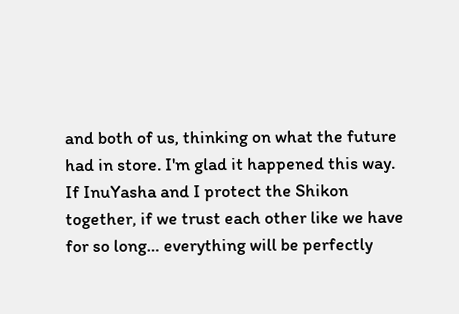and both of us, thinking on what the future had in store. I'm glad it happened this way. If InuYasha and I protect the Shikon together, if we trust each other like we have for so long… everything will be perfectly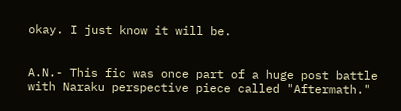okay. I just know it will be.


A.N.- This fic was once part of a huge post battle with Naraku perspective piece called "Aftermath."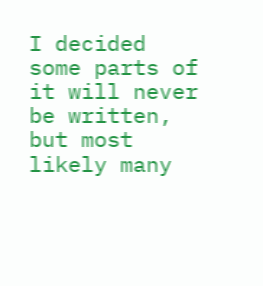I decided some parts of it will never be written, but most likely many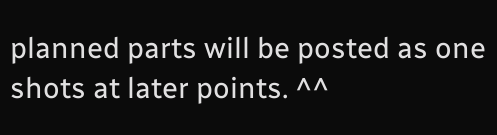planned parts will be posted as one shots at later points. ^^